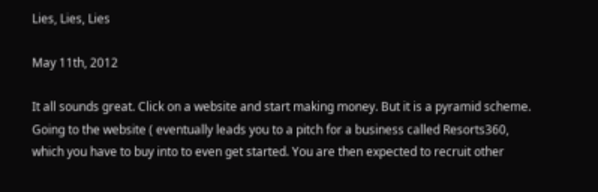Lies, Lies, Lies

May 11th, 2012

It all sounds great. Click on a website and start making money. But it is a pyramid scheme. Going to the website ( eventually leads you to a pitch for a business called Resorts360, which you have to buy into to even get started. You are then expected to recruit other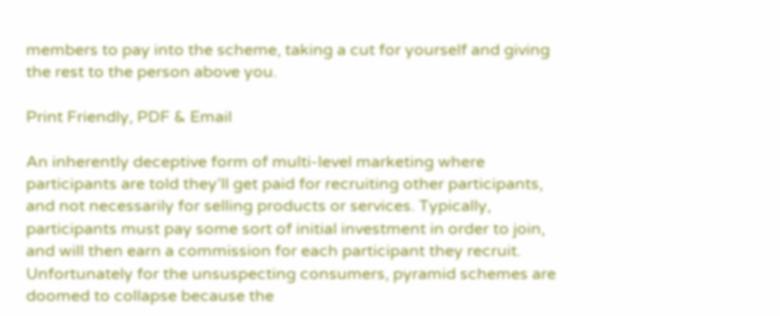members to pay into the scheme, taking a cut for yourself and giving the rest to the person above you.

Print Friendly, PDF & Email

An inherently deceptive form of multi-level marketing where participants are told they’ll get paid for recruiting other participants, and not necessarily for selling products or services. Typically, participants must pay some sort of initial investment in order to join, and will then earn a commission for each participant they recruit. Unfortunately for the unsuspecting consumers, pyramid schemes are doomed to collapse because the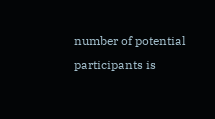number of potential participants is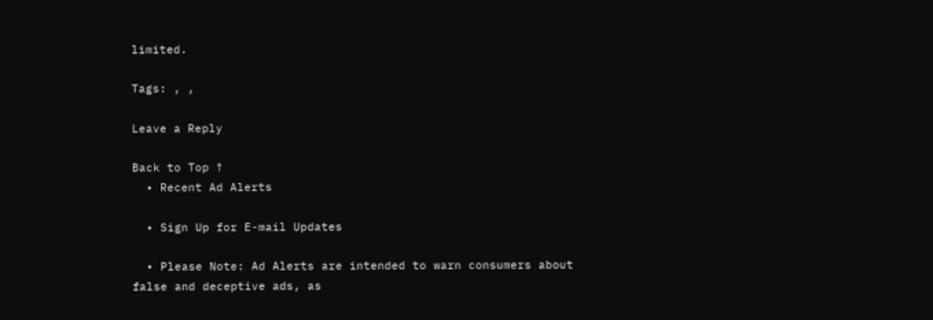limited.

Tags: , ,

Leave a Reply

Back to Top ↑
  • Recent Ad Alerts

  • Sign Up for E-mail Updates

  • Please Note: Ad Alerts are intended to warn consumers about false and deceptive ads, as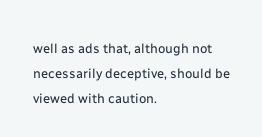well as ads that, although not necessarily deceptive, should be viewed with caution.